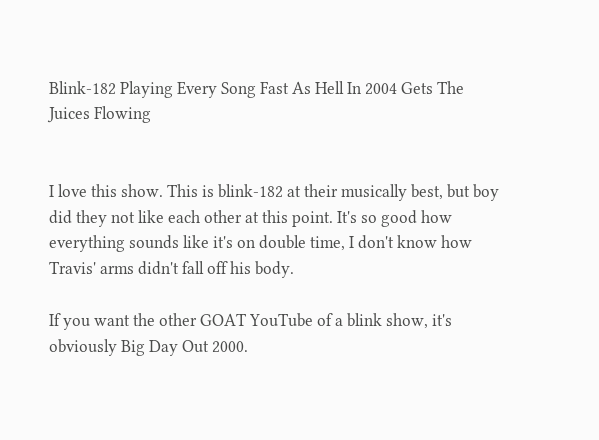Blink-182 Playing Every Song Fast As Hell In 2004 Gets The Juices Flowing


I love this show. This is blink-182 at their musically best, but boy did they not like each other at this point. It's so good how everything sounds like it's on double time, I don't know how Travis' arms didn't fall off his body.

If you want the other GOAT YouTube of a blink show, it's obviously Big Day Out 2000.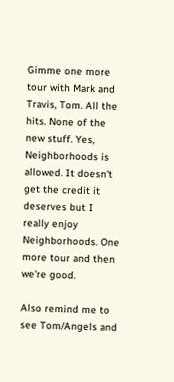Gimme one more tour with Mark and Travis, Tom. All the hits. None of the new stuff. Yes, Neighborhoods is allowed. It doesn't get the credit it deserves but I really enjoy Neighborhoods. One more tour and then we're good.

Also remind me to see Tom/Angels and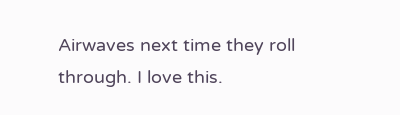Airwaves next time they roll through. I love this.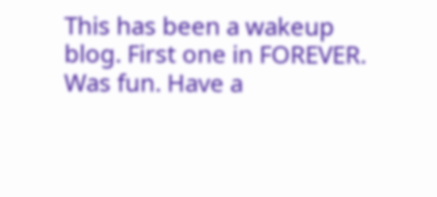This has been a wakeup blog. First one in FOREVER. Was fun. Have a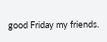good Friday my friends.